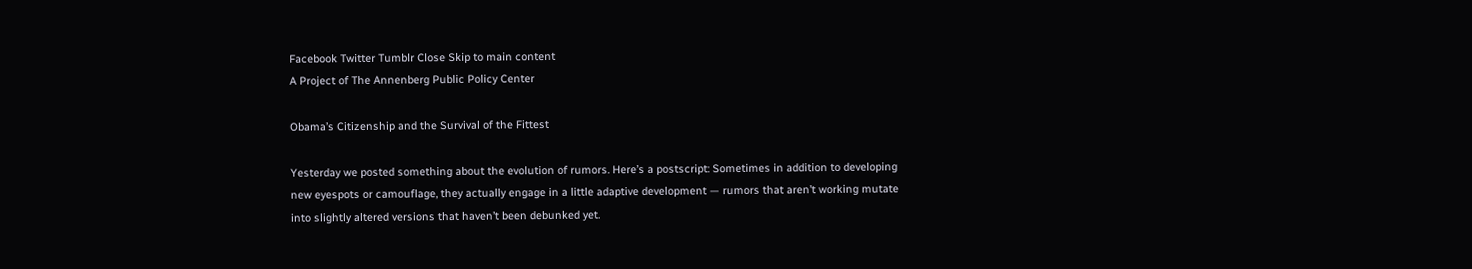Facebook Twitter Tumblr Close Skip to main content
A Project of The Annenberg Public Policy Center

Obama’s Citizenship and the Survival of the Fittest

Yesterday we posted something about the evolution of rumors. Here’s a postscript: Sometimes in addition to developing new eyespots or camouflage, they actually engage in a little adaptive development — rumors that aren’t working mutate into slightly altered versions that haven’t been debunked yet.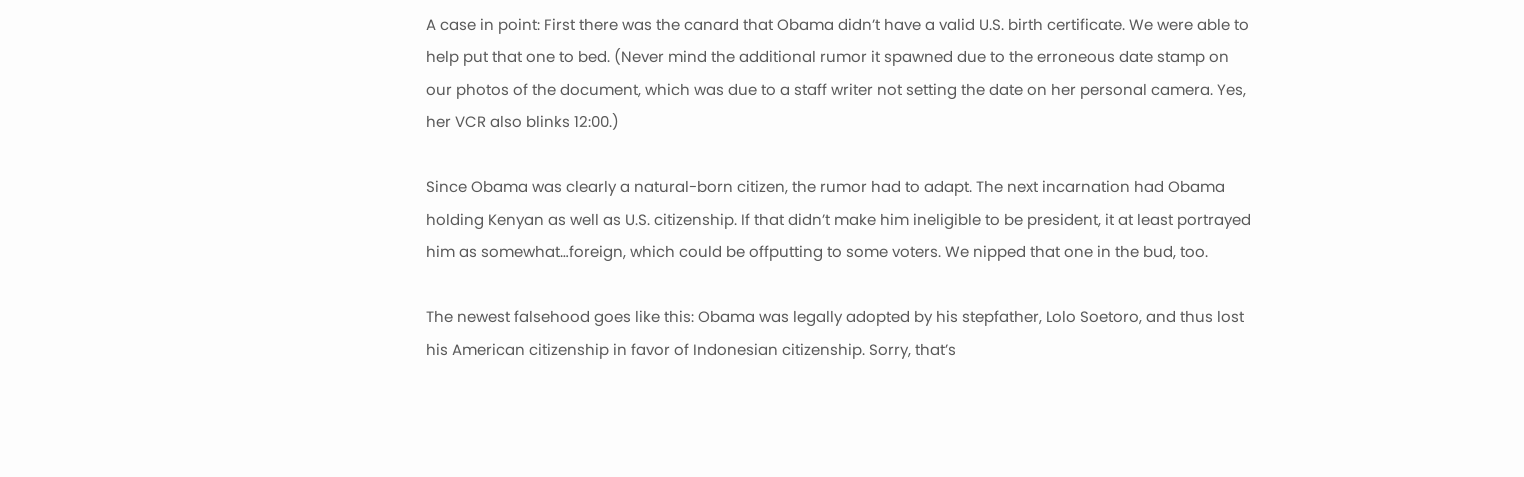A case in point: First there was the canard that Obama didn’t have a valid U.S. birth certificate. We were able to help put that one to bed. (Never mind the additional rumor it spawned due to the erroneous date stamp on our photos of the document, which was due to a staff writer not setting the date on her personal camera. Yes, her VCR also blinks 12:00.)

Since Obama was clearly a natural-born citizen, the rumor had to adapt. The next incarnation had Obama holding Kenyan as well as U.S. citizenship. If that didn’t make him ineligible to be president, it at least portrayed him as somewhat…foreign, which could be offputting to some voters. We nipped that one in the bud, too.

The newest falsehood goes like this: Obama was legally adopted by his stepfather, Lolo Soetoro, and thus lost his American citizenship in favor of Indonesian citizenship. Sorry, that’s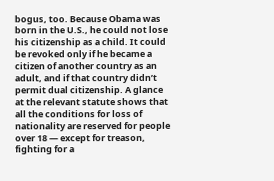bogus, too. Because Obama was born in the U.S., he could not lose his citizenship as a child. It could be revoked only if he became a citizen of another country as an adult, and if that country didn’t permit dual citizenship. A glance at the relevant statute shows that all the conditions for loss of nationality are reserved for people over 18 — except for treason, fighting for a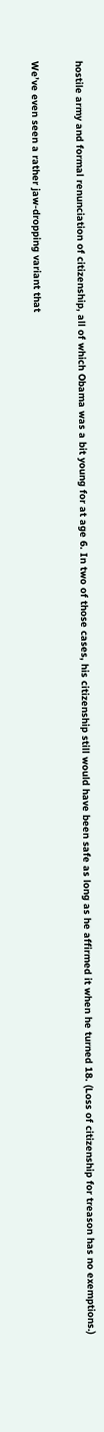hostile army and formal renunciation of citizenship, all of which Obama was a bit young for at age 6. In two of those cases, his citizenship still would have been safe as long as he affirmed it when he turned 18. (Loss of citizenship for treason has no exemptions.)

We’ve even seen a rather jaw-dropping variant that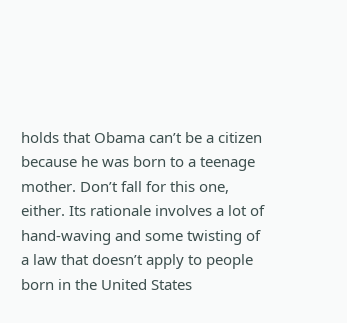holds that Obama can’t be a citizen because he was born to a teenage mother. Don’t fall for this one, either. Its rationale involves a lot of hand-waving and some twisting of a law that doesn’t apply to people born in the United States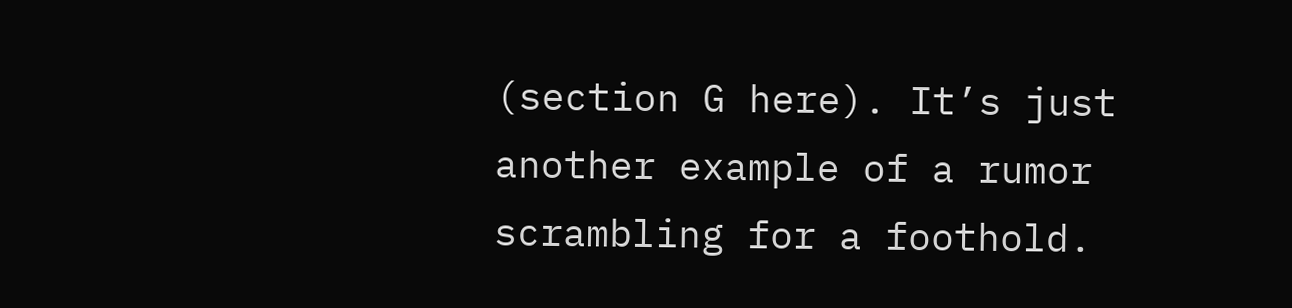(section G here). It’s just another example of a rumor scrambling for a foothold.